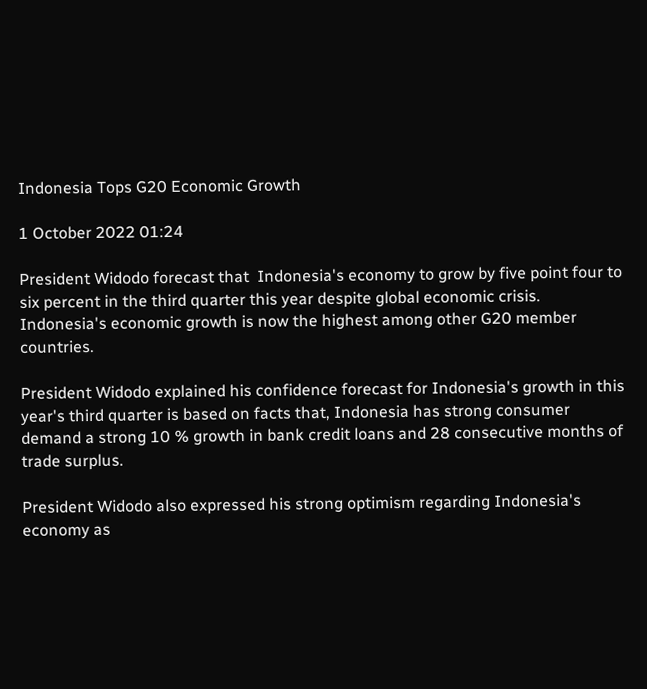Indonesia Tops G20 Economic Growth

1 October 2022 01:24

President Widodo forecast that  Indonesia's economy to grow by five point four to six percent in the third quarter this year despite global economic crisis.  Indonesia's economic growth is now the highest among other G20 member countries.

President Widodo explained his confidence forecast for Indonesia's growth in this year's third quarter is based on facts that, Indonesia has strong consumer demand a strong 10 % growth in bank credit loans and 28 consecutive months of trade surplus.

President Widodo also expressed his strong optimism regarding Indonesia's economy as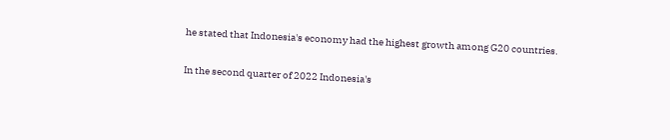he stated that Indonesia's economy had the highest growth among G20 countries.

In the second quarter of 2022 Indonesia's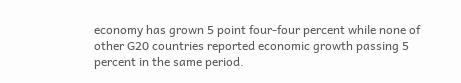economy has grown 5 point four-four percent while none of other G20 countries reported economic growth passing 5 percent in the same period.